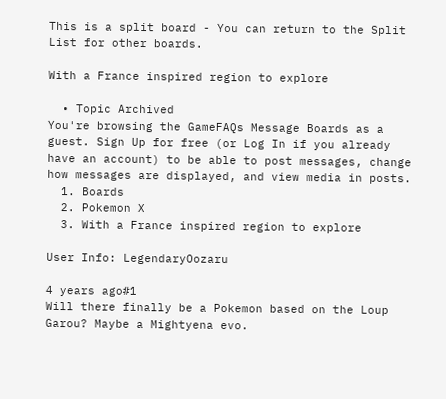This is a split board - You can return to the Split List for other boards.

With a France inspired region to explore

  • Topic Archived
You're browsing the GameFAQs Message Boards as a guest. Sign Up for free (or Log In if you already have an account) to be able to post messages, change how messages are displayed, and view media in posts.
  1. Boards
  2. Pokemon X
  3. With a France inspired region to explore

User Info: LegendaryOozaru

4 years ago#1
Will there finally be a Pokemon based on the Loup Garou? Maybe a Mightyena evo.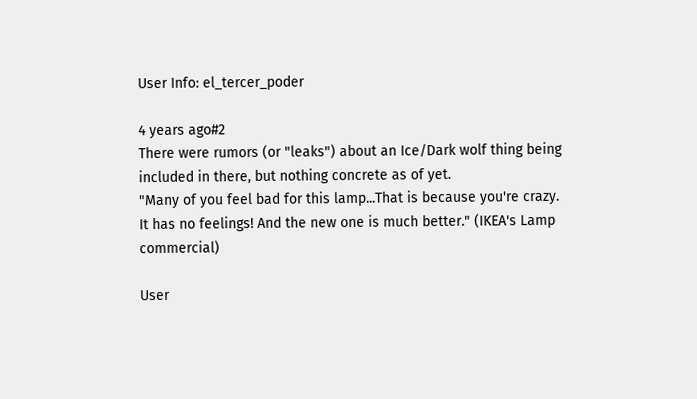User Info: el_tercer_poder

4 years ago#2
There were rumors (or "leaks") about an Ice/Dark wolf thing being included in there, but nothing concrete as of yet.
"Many of you feel bad for this lamp...That is because you're crazy.
It has no feelings! And the new one is much better." (IKEA's Lamp commercial)

User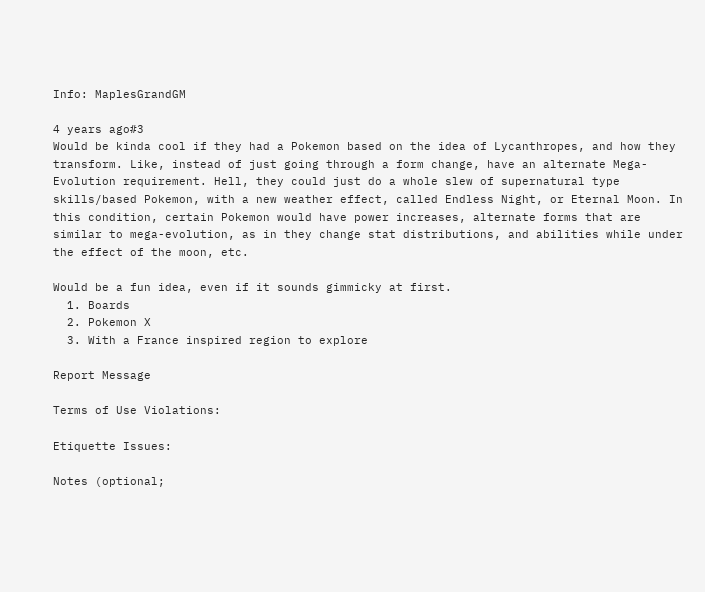Info: MaplesGrandGM

4 years ago#3
Would be kinda cool if they had a Pokemon based on the idea of Lycanthropes, and how they transform. Like, instead of just going through a form change, have an alternate Mega-Evolution requirement. Hell, they could just do a whole slew of supernatural type skills/based Pokemon, with a new weather effect, called Endless Night, or Eternal Moon. In this condition, certain Pokemon would have power increases, alternate forms that are similar to mega-evolution, as in they change stat distributions, and abilities while under the effect of the moon, etc.

Would be a fun idea, even if it sounds gimmicky at first.
  1. Boards
  2. Pokemon X
  3. With a France inspired region to explore

Report Message

Terms of Use Violations:

Etiquette Issues:

Notes (optional;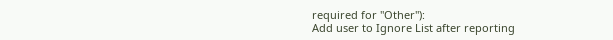required for "Other"):
Add user to Ignore List after reporting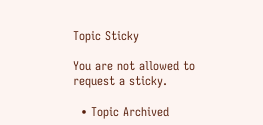Topic Sticky

You are not allowed to request a sticky.

  • Topic Archived